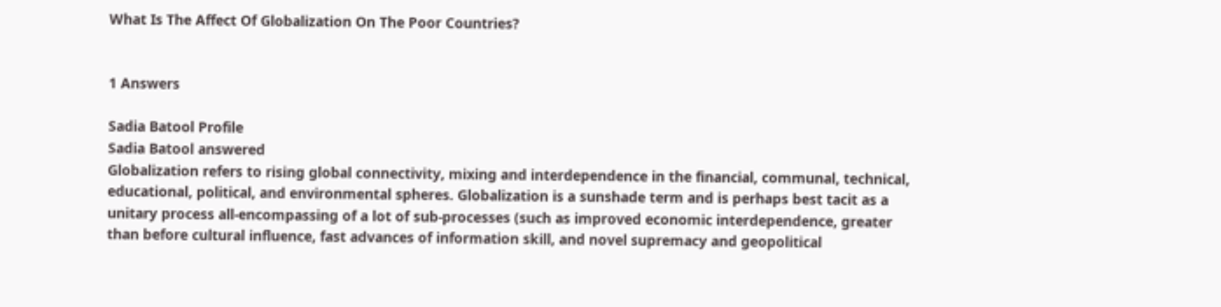What Is The Affect Of Globalization On The Poor Countries?


1 Answers

Sadia Batool Profile
Sadia Batool answered
Globalization refers to rising global connectivity, mixing and interdependence in the financial, communal, technical, educational, political, and environmental spheres. Globalization is a sunshade term and is perhaps best tacit as a unitary process all-encompassing of a lot of sub-processes (such as improved economic interdependence, greater than before cultural influence, fast advances of information skill, and novel supremacy and geopolitical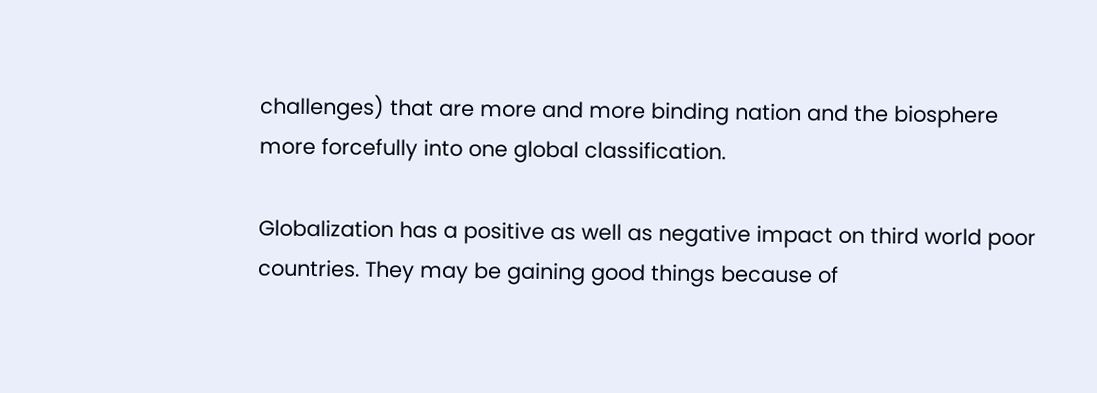challenges) that are more and more binding nation and the biosphere more forcefully into one global classification.

Globalization has a positive as well as negative impact on third world poor countries. They may be gaining good things because of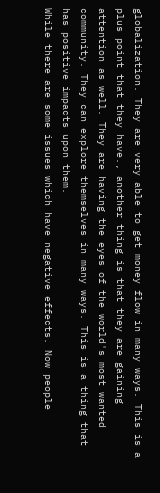globalization. They are very able to get money flow in many ways. This is a plus point that they have., another thing is that they are gaining attention as well. They are having the eyes of the world's most wanted community. They can explore themselves in many ways. This is a thing that has positive impacts upon them.
While there are some issues which have negative effects. Now people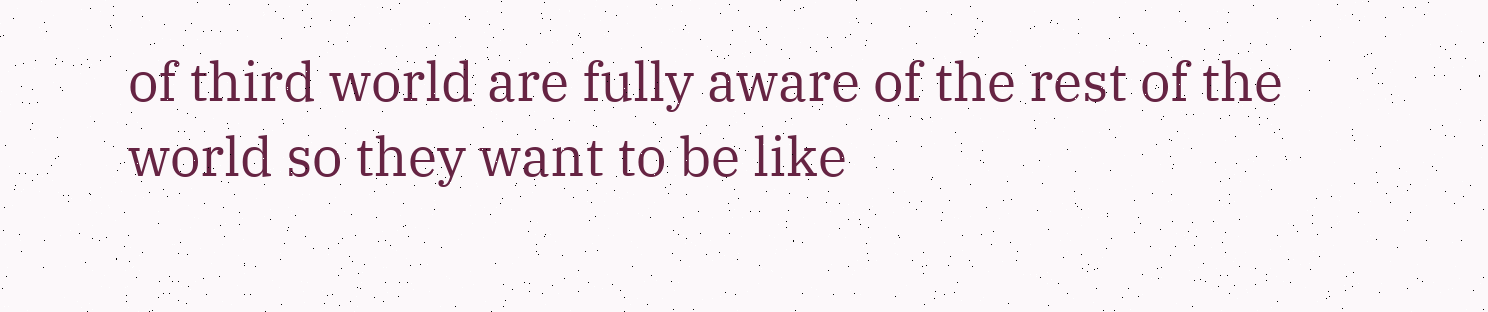of third world are fully aware of the rest of the world so they want to be like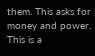them. This asks for money and power. This is a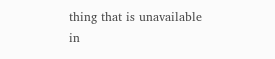thing that is unavailable in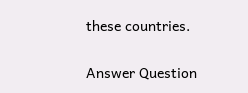these countries.

Answer Question